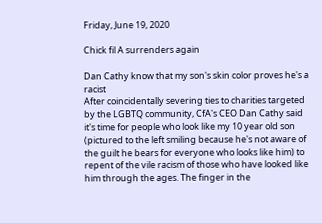Friday, June 19, 2020

Chick fil A surrenders again

Dan Cathy know that my son's skin color proves he's a racist
After coincidentally severing ties to charities targeted by the LGBTQ community, CfA's CEO Dan Cathy said it's time for people who look like my 10 year old son (pictured to the left smiling because he's not aware of the guilt he bears for everyone who looks like him) to repent of the vile racism of those who have looked like him through the ages. The finger in the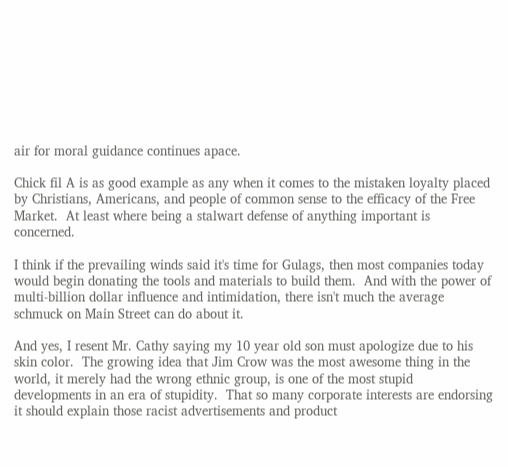air for moral guidance continues apace.

Chick fil A is as good example as any when it comes to the mistaken loyalty placed by Christians, Americans, and people of common sense to the efficacy of the Free Market.  At least where being a stalwart defense of anything important is concerned.

I think if the prevailing winds said it's time for Gulags, then most companies today would begin donating the tools and materials to build them.  And with the power of multi-billion dollar influence and intimidation, there isn't much the average schmuck on Main Street can do about it.

And yes, I resent Mr. Cathy saying my 10 year old son must apologize due to his skin color.  The growing idea that Jim Crow was the most awesome thing in the world, it merely had the wrong ethnic group, is one of the most stupid developments in an era of stupidity.  That so many corporate interests are endorsing it should explain those racist advertisements and product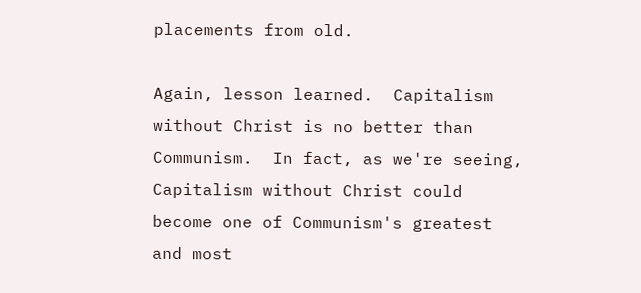placements from old.

Again, lesson learned.  Capitalism without Christ is no better than Communism.  In fact, as we're seeing, Capitalism without Christ could become one of Communism's greatest and most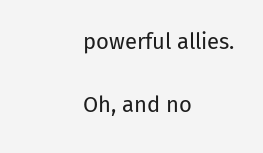powerful allies.

Oh, and no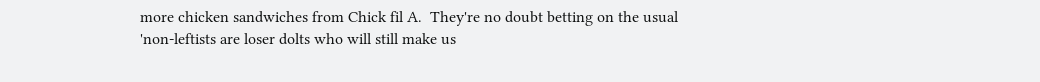more chicken sandwiches from Chick fil A.  They're no doubt betting on the usual 'non-leftists are loser dolts who will still make us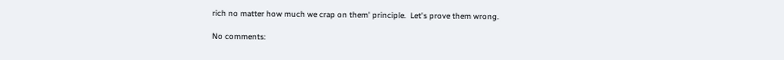rich no matter how much we crap on them' principle.  Let's prove them wrong.

No comments: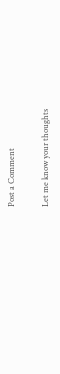Post a Comment

Let me know your thoughts